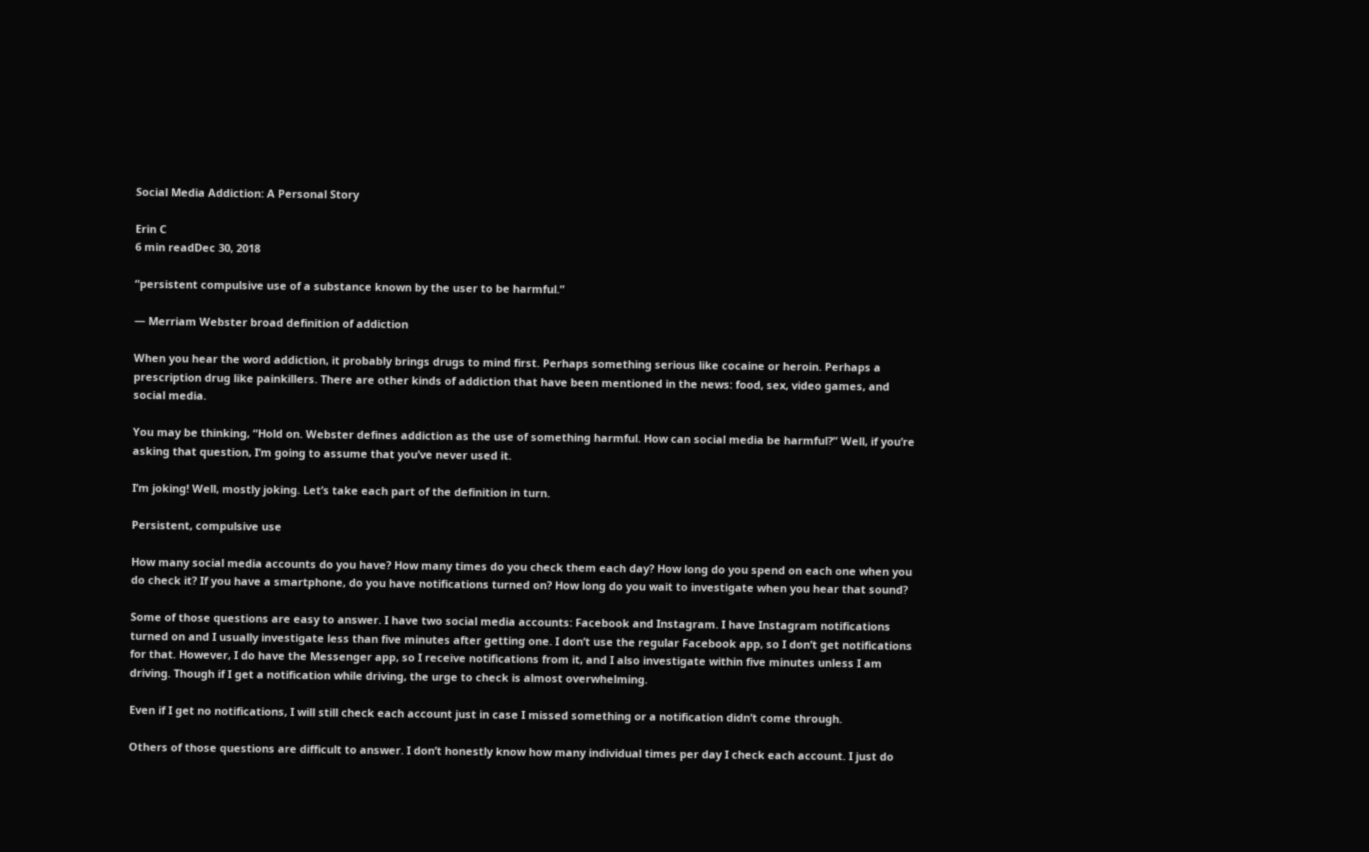Social Media Addiction: A Personal Story

Erin C
6 min readDec 30, 2018

“persistent compulsive use of a substance known by the user to be harmful.”

— Merriam Webster broad definition of addiction

When you hear the word addiction, it probably brings drugs to mind first. Perhaps something serious like cocaine or heroin. Perhaps a prescription drug like painkillers. There are other kinds of addiction that have been mentioned in the news: food, sex, video games, and social media.

You may be thinking, “Hold on. Webster defines addiction as the use of something harmful. How can social media be harmful?” Well, if you’re asking that question, I’m going to assume that you’ve never used it.

I’m joking! Well, mostly joking. Let’s take each part of the definition in turn.

Persistent, compulsive use

How many social media accounts do you have? How many times do you check them each day? How long do you spend on each one when you do check it? If you have a smartphone, do you have notifications turned on? How long do you wait to investigate when you hear that sound?

Some of those questions are easy to answer. I have two social media accounts: Facebook and Instagram. I have Instagram notifications turned on and I usually investigate less than five minutes after getting one. I don’t use the regular Facebook app, so I don’t get notifications for that. However, I do have the Messenger app, so I receive notifications from it, and I also investigate within five minutes unless I am driving. Though if I get a notification while driving, the urge to check is almost overwhelming.

Even if I get no notifications, I will still check each account just in case I missed something or a notification didn’t come through.

Others of those questions are difficult to answer. I don’t honestly know how many individual times per day I check each account. I just do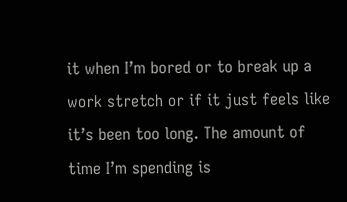it when I’m bored or to break up a work stretch or if it just feels like it’s been too long. The amount of time I’m spending is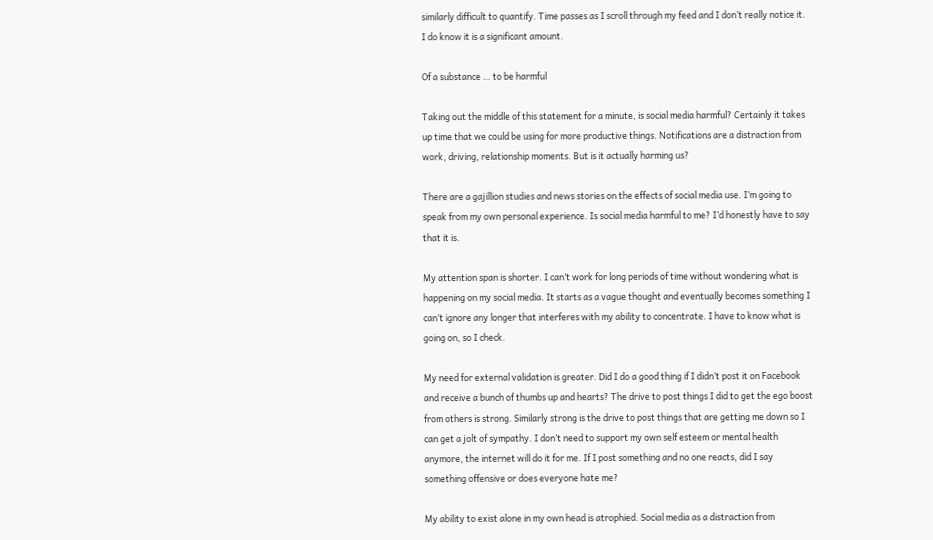similarly difficult to quantify. Time passes as I scroll through my feed and I don’t really notice it. I do know it is a significant amount.

Of a substance … to be harmful

Taking out the middle of this statement for a minute, is social media harmful? Certainly it takes up time that we could be using for more productive things. Notifications are a distraction from work, driving, relationship moments. But is it actually harming us?

There are a gajillion studies and news stories on the effects of social media use. I’m going to speak from my own personal experience. Is social media harmful to me? I’d honestly have to say that it is.

My attention span is shorter. I can’t work for long periods of time without wondering what is happening on my social media. It starts as a vague thought and eventually becomes something I can’t ignore any longer that interferes with my ability to concentrate. I have to know what is going on, so I check.

My need for external validation is greater. Did I do a good thing if I didn’t post it on Facebook and receive a bunch of thumbs up and hearts? The drive to post things I did to get the ego boost from others is strong. Similarly strong is the drive to post things that are getting me down so I can get a jolt of sympathy. I don’t need to support my own self esteem or mental health anymore, the internet will do it for me. If I post something and no one reacts, did I say something offensive or does everyone hate me?

My ability to exist alone in my own head is atrophied. Social media as a distraction from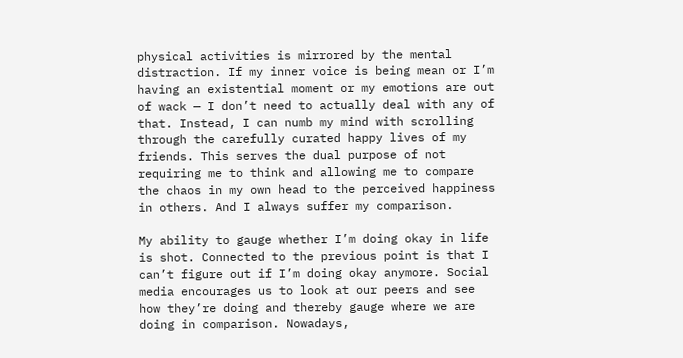physical activities is mirrored by the mental distraction. If my inner voice is being mean or I’m having an existential moment or my emotions are out of wack — I don’t need to actually deal with any of that. Instead, I can numb my mind with scrolling through the carefully curated happy lives of my friends. This serves the dual purpose of not requiring me to think and allowing me to compare the chaos in my own head to the perceived happiness in others. And I always suffer my comparison.

My ability to gauge whether I’m doing okay in life is shot. Connected to the previous point is that I can’t figure out if I’m doing okay anymore. Social media encourages us to look at our peers and see how they’re doing and thereby gauge where we are doing in comparison. Nowadays,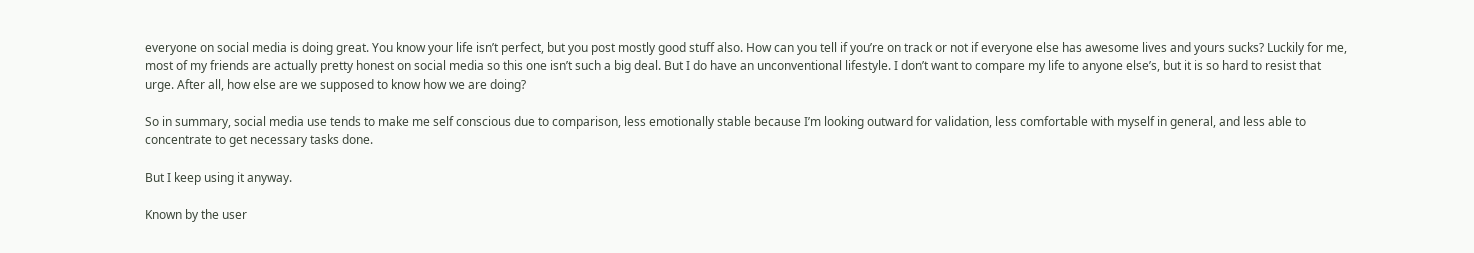everyone on social media is doing great. You know your life isn’t perfect, but you post mostly good stuff also. How can you tell if you’re on track or not if everyone else has awesome lives and yours sucks? Luckily for me, most of my friends are actually pretty honest on social media so this one isn’t such a big deal. But I do have an unconventional lifestyle. I don’t want to compare my life to anyone else’s, but it is so hard to resist that urge. After all, how else are we supposed to know how we are doing?

So in summary, social media use tends to make me self conscious due to comparison, less emotionally stable because I’m looking outward for validation, less comfortable with myself in general, and less able to concentrate to get necessary tasks done.

But I keep using it anyway.

Known by the user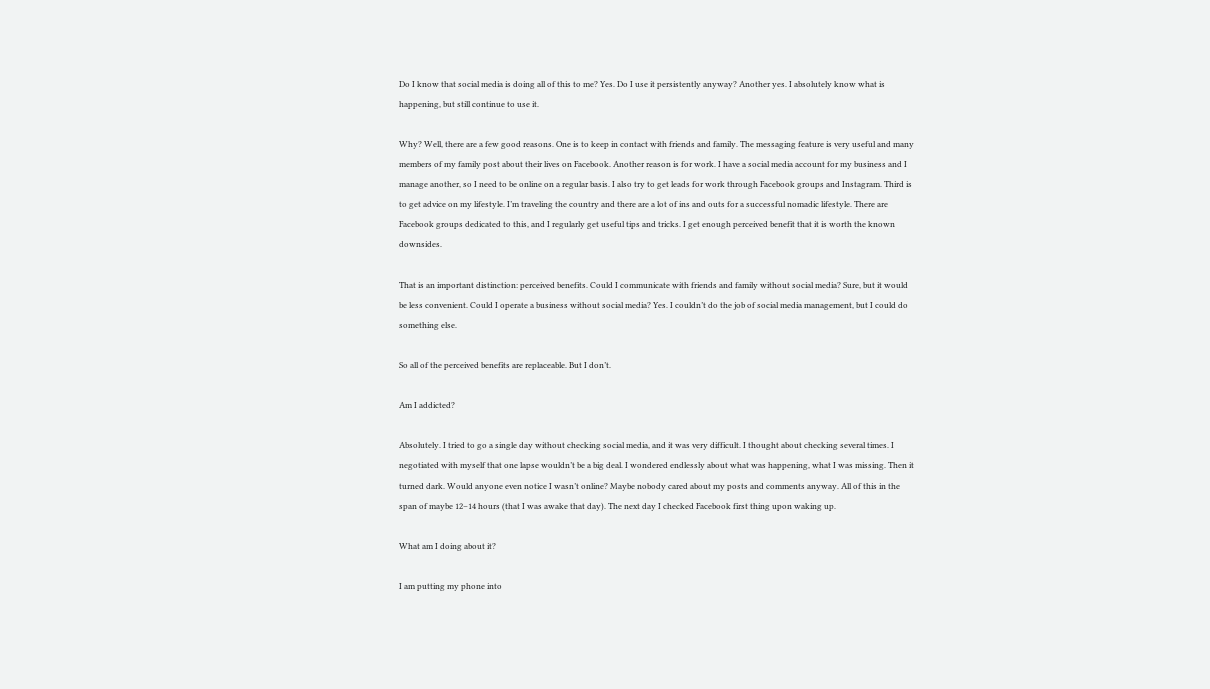Do I know that social media is doing all of this to me? Yes. Do I use it persistently anyway? Another yes. I absolutely know what is happening, but still continue to use it.

Why? Well, there are a few good reasons. One is to keep in contact with friends and family. The messaging feature is very useful and many members of my family post about their lives on Facebook. Another reason is for work. I have a social media account for my business and I manage another, so I need to be online on a regular basis. I also try to get leads for work through Facebook groups and Instagram. Third is to get advice on my lifestyle. I’m traveling the country and there are a lot of ins and outs for a successful nomadic lifestyle. There are Facebook groups dedicated to this, and I regularly get useful tips and tricks. I get enough perceived benefit that it is worth the known downsides.

That is an important distinction: perceived benefits. Could I communicate with friends and family without social media? Sure, but it would be less convenient. Could I operate a business without social media? Yes. I couldn’t do the job of social media management, but I could do something else.

So all of the perceived benefits are replaceable. But I don’t.

Am I addicted?

Absolutely. I tried to go a single day without checking social media, and it was very difficult. I thought about checking several times. I negotiated with myself that one lapse wouldn’t be a big deal. I wondered endlessly about what was happening, what I was missing. Then it turned dark. Would anyone even notice I wasn’t online? Maybe nobody cared about my posts and comments anyway. All of this in the span of maybe 12–14 hours (that I was awake that day). The next day I checked Facebook first thing upon waking up.

What am I doing about it?

I am putting my phone into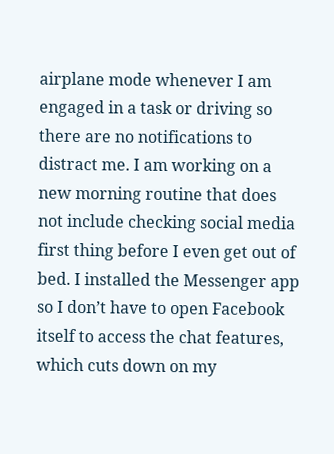airplane mode whenever I am engaged in a task or driving so there are no notifications to distract me. I am working on a new morning routine that does not include checking social media first thing before I even get out of bed. I installed the Messenger app so I don’t have to open Facebook itself to access the chat features, which cuts down on my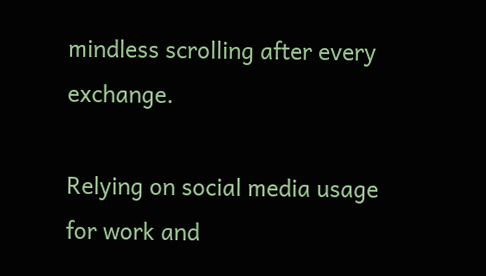mindless scrolling after every exchange.

Relying on social media usage for work and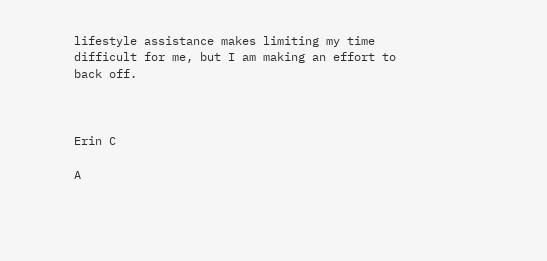lifestyle assistance makes limiting my time difficult for me, but I am making an effort to back off.



Erin C

A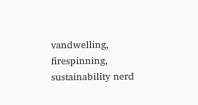vandwelling, firespinning, sustainability nerd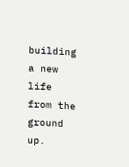building a new life from the ground up.